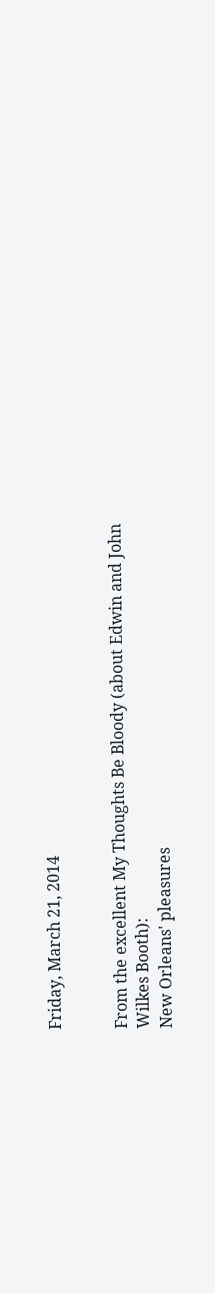Friday, March 21, 2014


From the excellent My Thoughts Be Bloody (about Edwin and John Wilkes Booth):
New Orleans' pleasures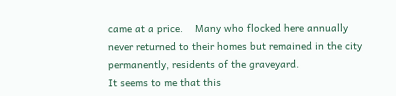came at a price.    Many who flocked here annually never returned to their homes but remained in the city permanently, residents of the graveyard.
It seems to me that this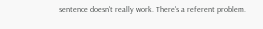sentence doesn't really work. There's a referent problem.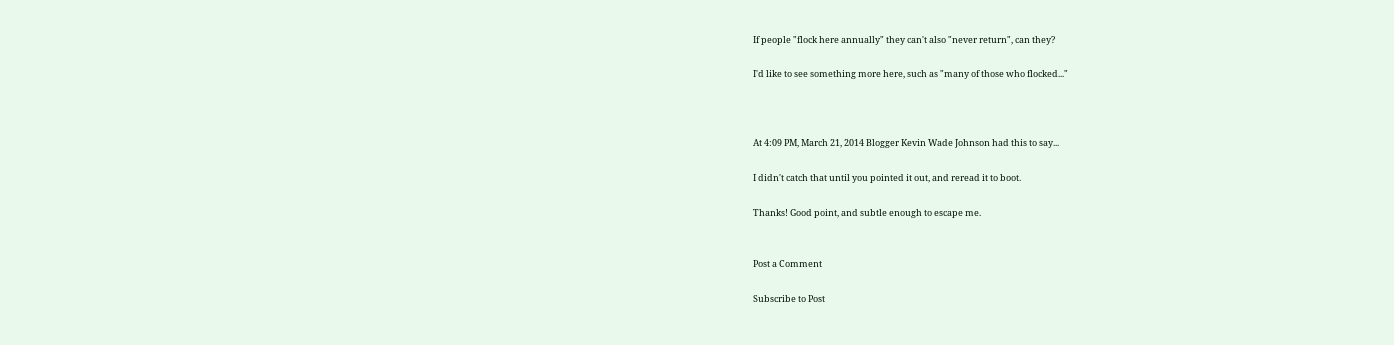If people "flock here annually" they can't also "never return", can they?

I'd like to see something more here, such as "many of those who flocked..."



At 4:09 PM, March 21, 2014 Blogger Kevin Wade Johnson had this to say...

I didn't catch that until you pointed it out, and reread it to boot.

Thanks! Good point, and subtle enough to escape me.


Post a Comment

Subscribe to Post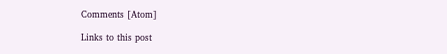Comments [Atom]

Links to this post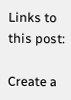Links to this post:

Create a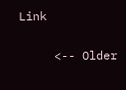Link

     <-- Older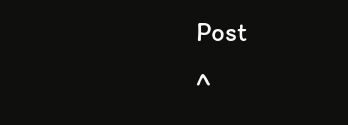Post                     ^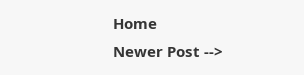Home                    Newer Post -->